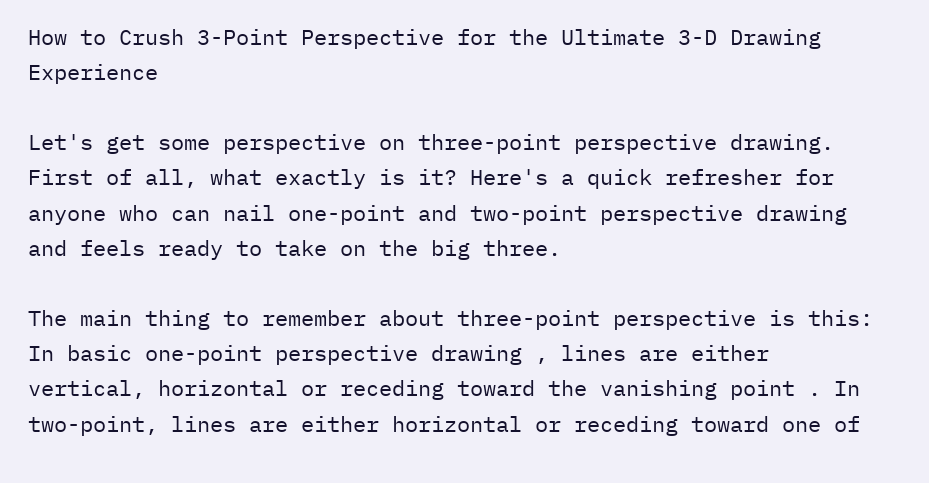How to Crush 3-Point Perspective for the Ultimate 3-D Drawing Experience

Let's get some perspective on three-point perspective drawing. First of all, what exactly is it? Here's a quick refresher for anyone who can nail one-point and two-point perspective drawing and feels ready to take on the big three.

The main thing to remember about three-point perspective is this: In basic one-point perspective drawing , lines are either vertical, horizontal or receding toward the vanishing point . In two-point, lines are either horizontal or receding toward one of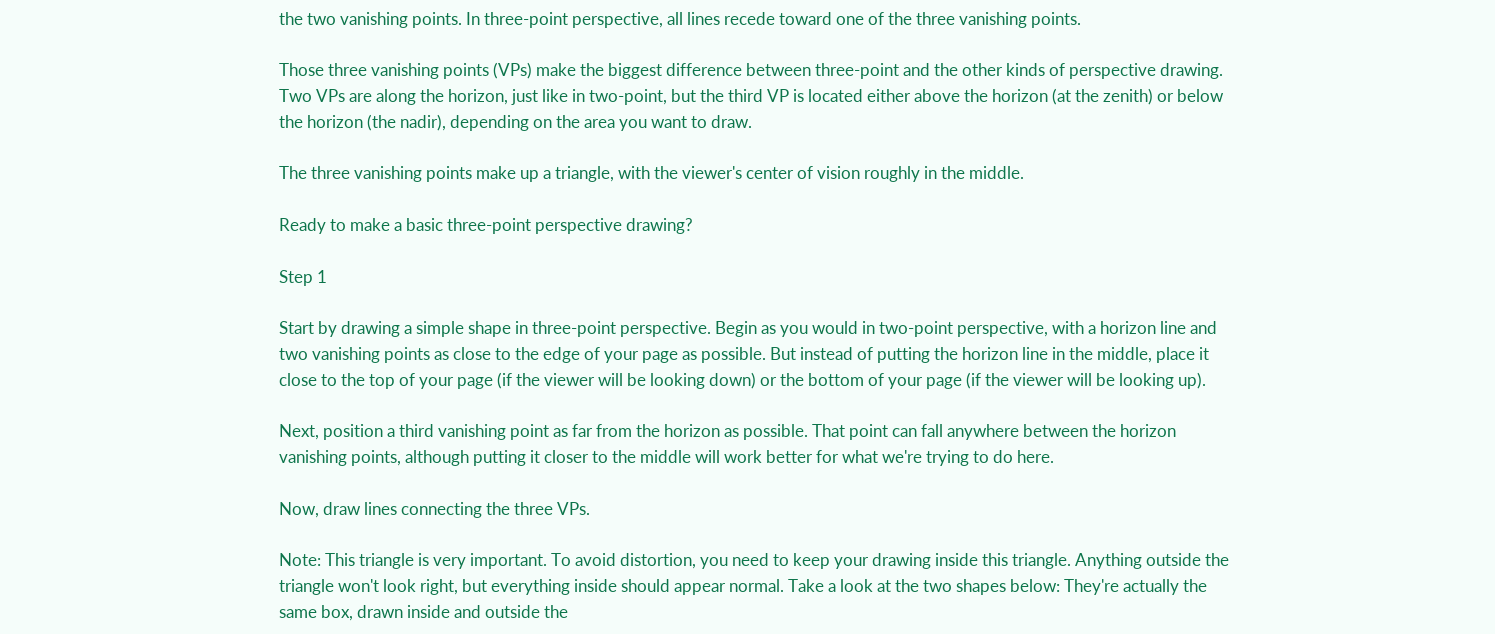the two vanishing points. In three-point perspective, all lines recede toward one of the three vanishing points.

Those three vanishing points (VPs) make the biggest difference between three-point and the other kinds of perspective drawing. Two VPs are along the horizon, just like in two-point, but the third VP is located either above the horizon (at the zenith) or below the horizon (the nadir), depending on the area you want to draw.

The three vanishing points make up a triangle, with the viewer's center of vision roughly in the middle.

Ready to make a basic three-point perspective drawing?

Step 1

Start by drawing a simple shape in three-point perspective. Begin as you would in two-point perspective, with a horizon line and two vanishing points as close to the edge of your page as possible. But instead of putting the horizon line in the middle, place it close to the top of your page (if the viewer will be looking down) or the bottom of your page (if the viewer will be looking up).

Next, position a third vanishing point as far from the horizon as possible. That point can fall anywhere between the horizon vanishing points, although putting it closer to the middle will work better for what we're trying to do here.

Now, draw lines connecting the three VPs.

Note: This triangle is very important. To avoid distortion, you need to keep your drawing inside this triangle. Anything outside the triangle won't look right, but everything inside should appear normal. Take a look at the two shapes below: They're actually the same box, drawn inside and outside the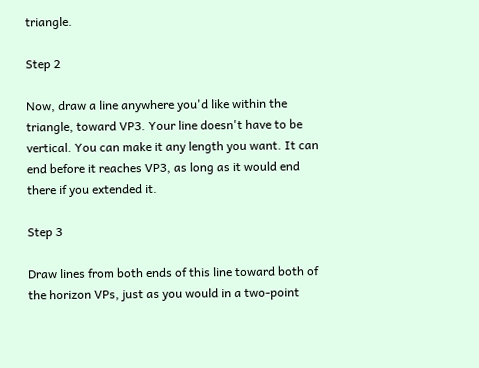triangle.

Step 2

Now, draw a line anywhere you'd like within the triangle, toward VP3. Your line doesn't have to be vertical. You can make it any length you want. It can end before it reaches VP3, as long as it would end there if you extended it.

Step 3

Draw lines from both ends of this line toward both of the horizon VPs, just as you would in a two-point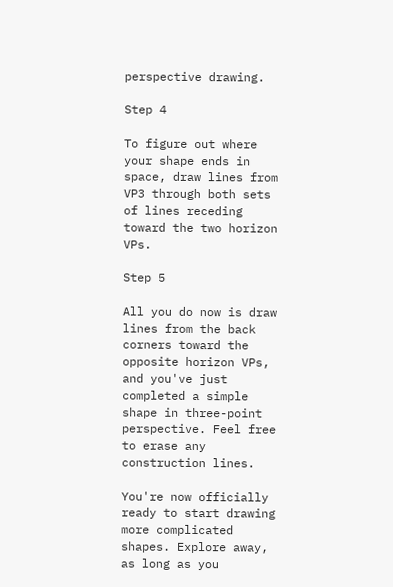perspective drawing.

Step 4

To figure out where your shape ends in space, draw lines from VP3 through both sets of lines receding toward the two horizon VPs.

Step 5

All you do now is draw lines from the back corners toward the opposite horizon VPs, and you've just completed a simple shape in three-point perspective. Feel free to erase any construction lines.

You're now officially ready to start drawing more complicated shapes. Explore away, as long as you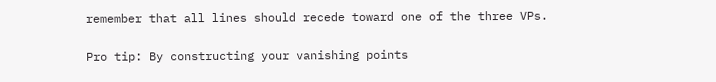remember that all lines should recede toward one of the three VPs.

Pro tip: By constructing your vanishing points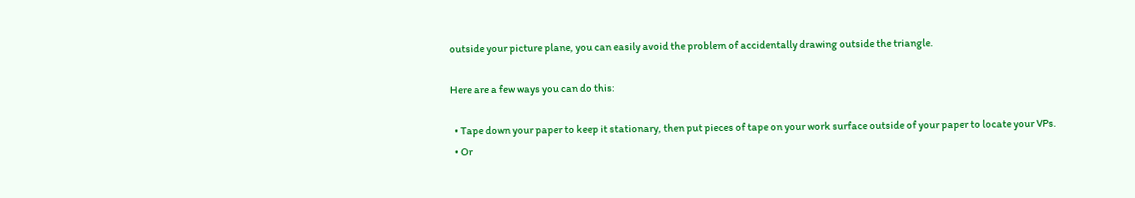outside your picture plane, you can easily avoid the problem of accidentally drawing outside the triangle.

Here are a few ways you can do this:

  • Tape down your paper to keep it stationary, then put pieces of tape on your work surface outside of your paper to locate your VPs.
  • Or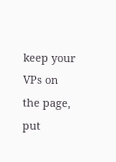keep your VPs on the page, put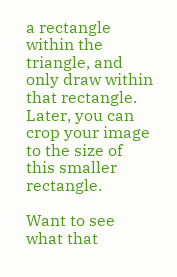a rectangle within the triangle, and only draw within that rectangle. Later, you can crop your image to the size of this smaller rectangle.

Want to see what that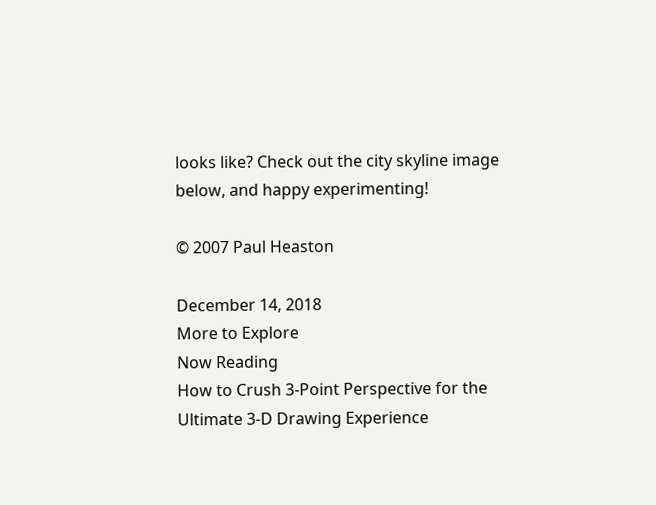looks like? Check out the city skyline image below, and happy experimenting!

© 2007 Paul Heaston

December 14, 2018
More to Explore
Now Reading
How to Crush 3-Point Perspective for the Ultimate 3-D Drawing Experience